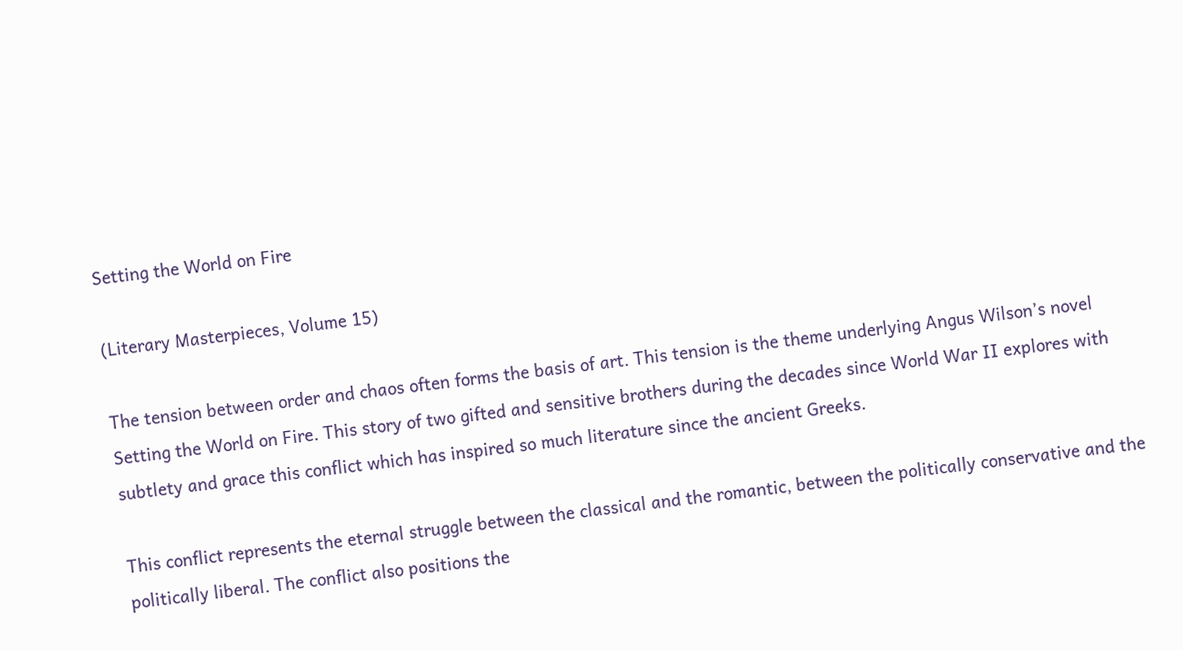Setting the World on Fire

(Literary Masterpieces, Volume 15)

The tension between order and chaos often forms the basis of art. This tension is the theme underlying Angus Wilson’s novel Setting the World on Fire. This story of two gifted and sensitive brothers during the decades since World War II explores with subtlety and grace this conflict which has inspired so much literature since the ancient Greeks.

This conflict represents the eternal struggle between the classical and the romantic, between the politically conservative and the politically liberal. The conflict also positions the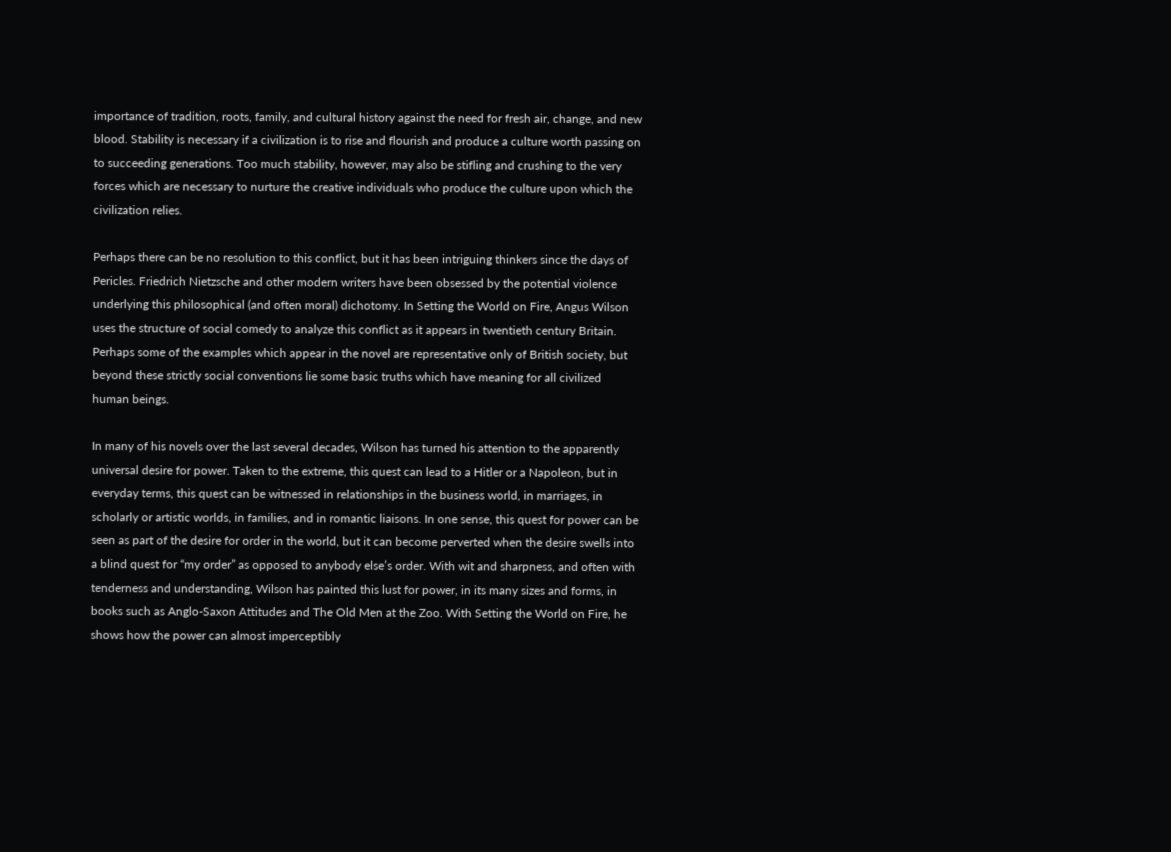importance of tradition, roots, family, and cultural history against the need for fresh air, change, and new blood. Stability is necessary if a civilization is to rise and flourish and produce a culture worth passing on to succeeding generations. Too much stability, however, may also be stifling and crushing to the very forces which are necessary to nurture the creative individuals who produce the culture upon which the civilization relies.

Perhaps there can be no resolution to this conflict, but it has been intriguing thinkers since the days of Pericles. Friedrich Nietzsche and other modern writers have been obsessed by the potential violence underlying this philosophical (and often moral) dichotomy. In Setting the World on Fire, Angus Wilson uses the structure of social comedy to analyze this conflict as it appears in twentieth century Britain. Perhaps some of the examples which appear in the novel are representative only of British society, but beyond these strictly social conventions lie some basic truths which have meaning for all civilized human beings.

In many of his novels over the last several decades, Wilson has turned his attention to the apparently universal desire for power. Taken to the extreme, this quest can lead to a Hitler or a Napoleon, but in everyday terms, this quest can be witnessed in relationships in the business world, in marriages, in scholarly or artistic worlds, in families, and in romantic liaisons. In one sense, this quest for power can be seen as part of the desire for order in the world, but it can become perverted when the desire swells into a blind quest for “my order” as opposed to anybody else’s order. With wit and sharpness, and often with tenderness and understanding, Wilson has painted this lust for power, in its many sizes and forms, in books such as Anglo-Saxon Attitudes and The Old Men at the Zoo. With Setting the World on Fire, he shows how the power can almost imperceptibly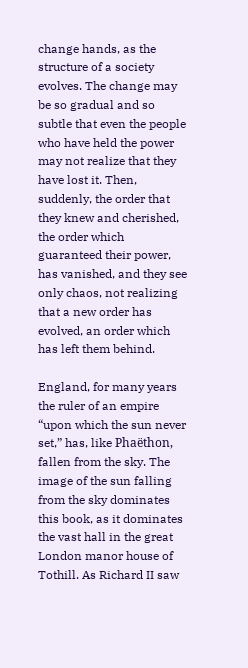change hands, as the structure of a society evolves. The change may be so gradual and so subtle that even the people who have held the power may not realize that they have lost it. Then, suddenly, the order that they knew and cherished, the order which guaranteed their power, has vanished, and they see only chaos, not realizing that a new order has evolved, an order which has left them behind.

England, for many years the ruler of an empire “upon which the sun never set,” has, like Phaëthon, fallen from the sky. The image of the sun falling from the sky dominates this book, as it dominates the vast hall in the great London manor house of Tothill. As Richard II saw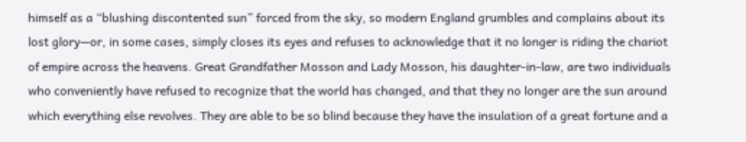himself as a “blushing discontented sun” forced from the sky, so modern England grumbles and complains about its lost glory—or, in some cases, simply closes its eyes and refuses to acknowledge that it no longer is riding the chariot of empire across the heavens. Great Grandfather Mosson and Lady Mosson, his daughter-in-law, are two individuals who conveniently have refused to recognize that the world has changed, and that they no longer are the sun around which everything else revolves. They are able to be so blind because they have the insulation of a great fortune and a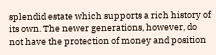splendid estate which supports a rich history of its own. The newer generations, however, do not have the protection of money and position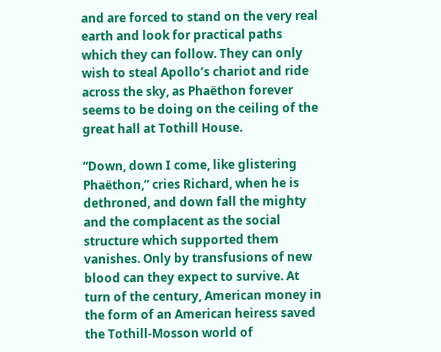and are forced to stand on the very real earth and look for practical paths which they can follow. They can only wish to steal Apollo’s chariot and ride across the sky, as Phaëthon forever seems to be doing on the ceiling of the great hall at Tothill House.

“Down, down I come, like glistering Phaëthon,” cries Richard, when he is dethroned, and down fall the mighty and the complacent as the social structure which supported them vanishes. Only by transfusions of new blood can they expect to survive. At turn of the century, American money in the form of an American heiress saved the Tothill-Mosson world of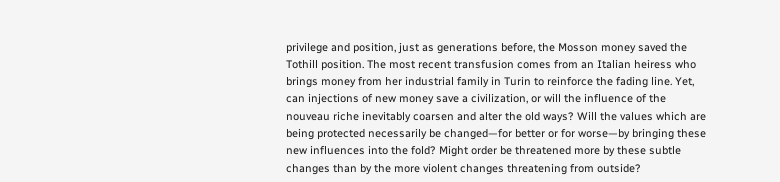privilege and position, just as generations before, the Mosson money saved the Tothill position. The most recent transfusion comes from an Italian heiress who brings money from her industrial family in Turin to reinforce the fading line. Yet, can injections of new money save a civilization, or will the influence of the nouveau riche inevitably coarsen and alter the old ways? Will the values which are being protected necessarily be changed—for better or for worse—by bringing these new influences into the fold? Might order be threatened more by these subtle changes than by the more violent changes threatening from outside?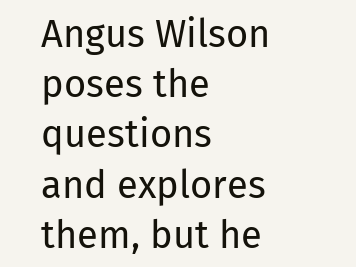Angus Wilson poses the questions and explores them, but he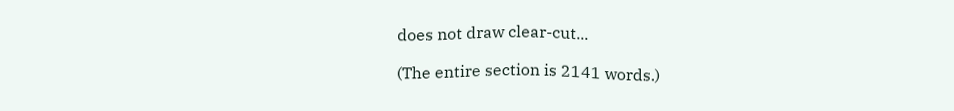does not draw clear-cut...

(The entire section is 2141 words.)